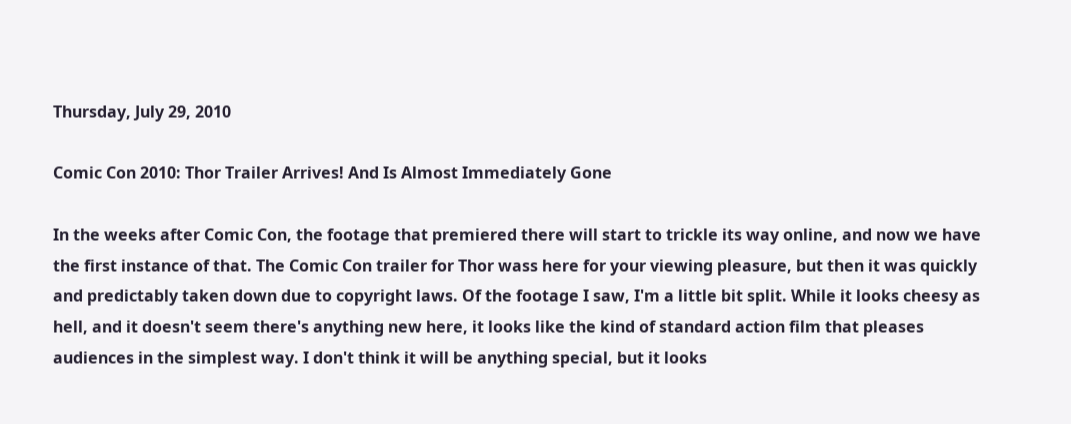Thursday, July 29, 2010

Comic Con 2010: Thor Trailer Arrives! And Is Almost Immediately Gone

In the weeks after Comic Con, the footage that premiered there will start to trickle its way online, and now we have the first instance of that. The Comic Con trailer for Thor wass here for your viewing pleasure, but then it was quickly and predictably taken down due to copyright laws. Of the footage I saw, I'm a little bit split. While it looks cheesy as hell, and it doesn't seem there's anything new here, it looks like the kind of standard action film that pleases audiences in the simplest way. I don't think it will be anything special, but it looks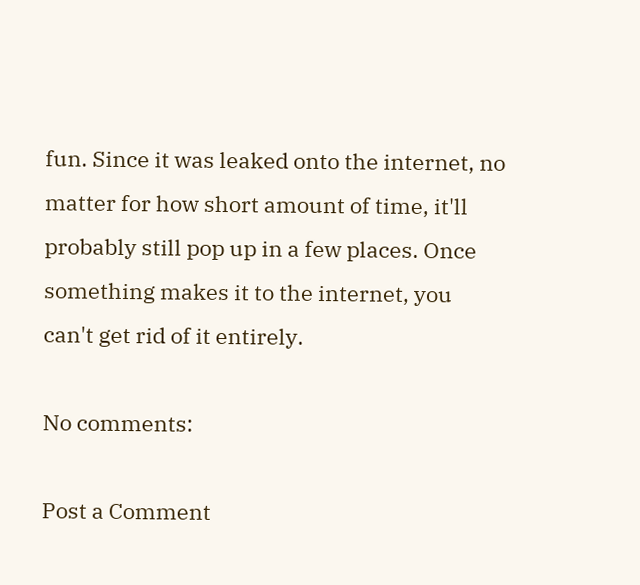fun. Since it was leaked onto the internet, no matter for how short amount of time, it'll probably still pop up in a few places. Once something makes it to the internet, you can't get rid of it entirely.

No comments:

Post a Comment